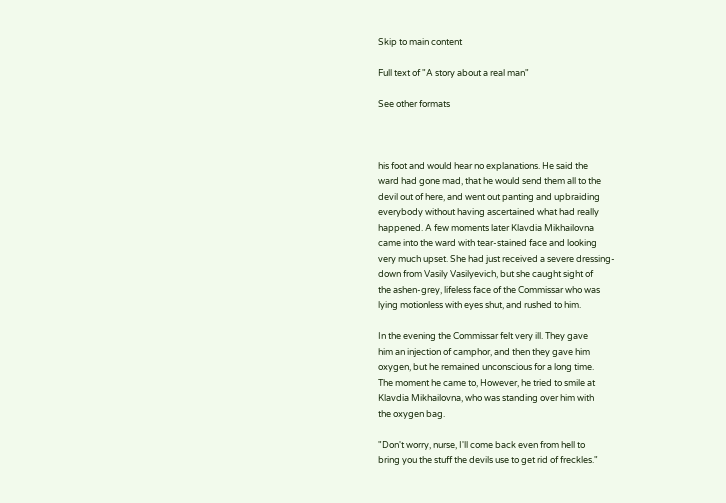Skip to main content

Full text of "A story about a real man"

See other formats



his foot and would hear no explanations. He said the
ward had gone mad, that he would send them all to the
devil out of here, and went out panting and upbraiding
everybody without having ascertained what had really
happened. A few moments later Klavdia Mikhailovna
came into the ward with tear-stained face and looking
very much upset. She had just received a severe dressing-
down from Vasily Vasilyevich, but she caught sight of
the ashen-grey, lifeless face of the Commissar who was
lying motionless with eyes shut, and rushed to him.

In the evening the Commissar felt very ill. They gave
him an injection of camphor, and then they gave him
oxygen, but he remained unconscious for a long time.
The moment he came to, However, he tried to smile at
Klavdia Mikhailovna, who was standing over him with
the oxygen bag.

"Don't worry, nurse, I'll come back even from hell to
bring you the stuff the devils use to get rid of freckles."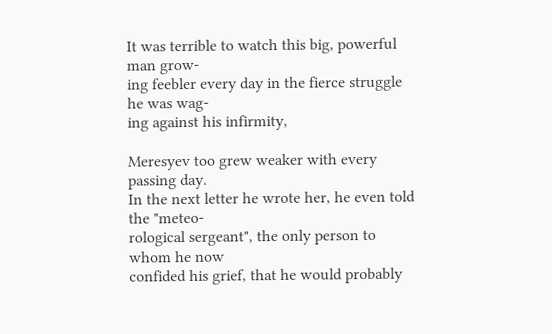It was terrible to watch this big, powerful man grow-
ing feebler every day in the fierce struggle he was wag-
ing against his infirmity,

Meresyev too grew weaker with every passing day.
In the next letter he wrote her, he even told the "meteo-
rological sergeant", the only person to whom he now
confided his grief, that he would probably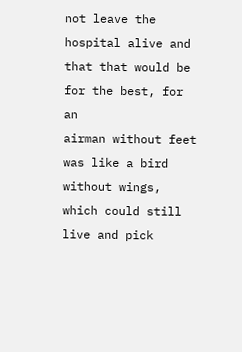not leave the
hospital alive and that that would be for the best, for an
airman without feet was like a bird without wings,
which could still live and pick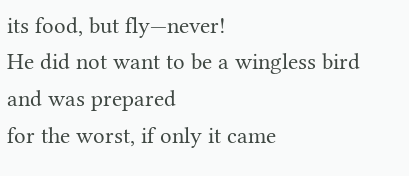its food, but fly—never!
He did not want to be a wingless bird and was prepared
for the worst, if only it came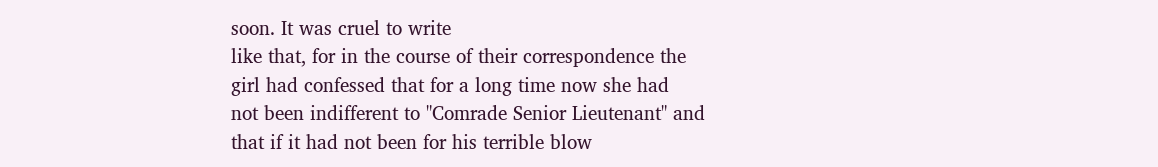soon. It was cruel to write
like that, for in the course of their correspondence the
girl had confessed that for a long time now she had
not been indifferent to "Comrade Senior Lieutenant" and
that if it had not been for his terrible blow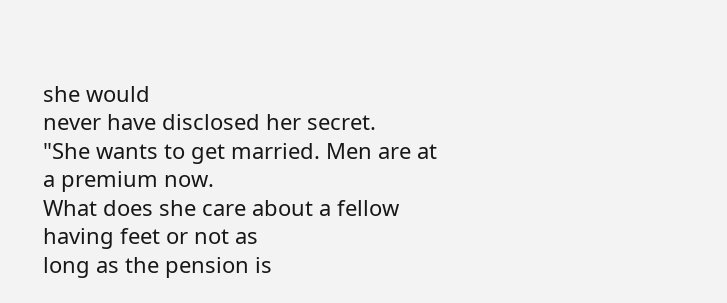she would
never have disclosed her secret.
"She wants to get married. Men are at a premium now.
What does she care about a fellow having feet or not as
long as the pension is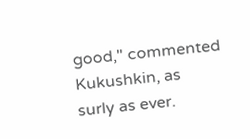good," commented Kukushkin, as
surly as ever.